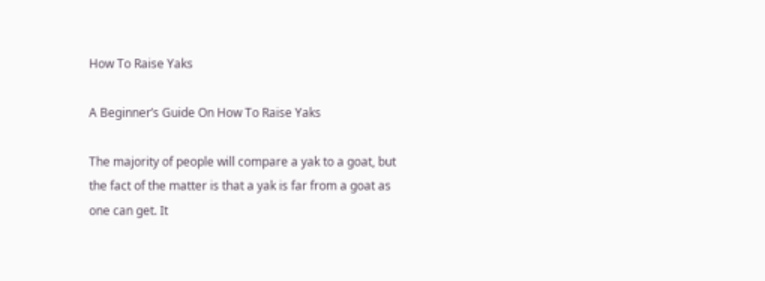How To Raise Yaks

A Beginner’s Guide On How To Raise Yaks

The majority of people will compare a yak to a goat, but the fact of the matter is that a yak is far from a goat as one can get. It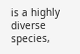is a highly diverse species,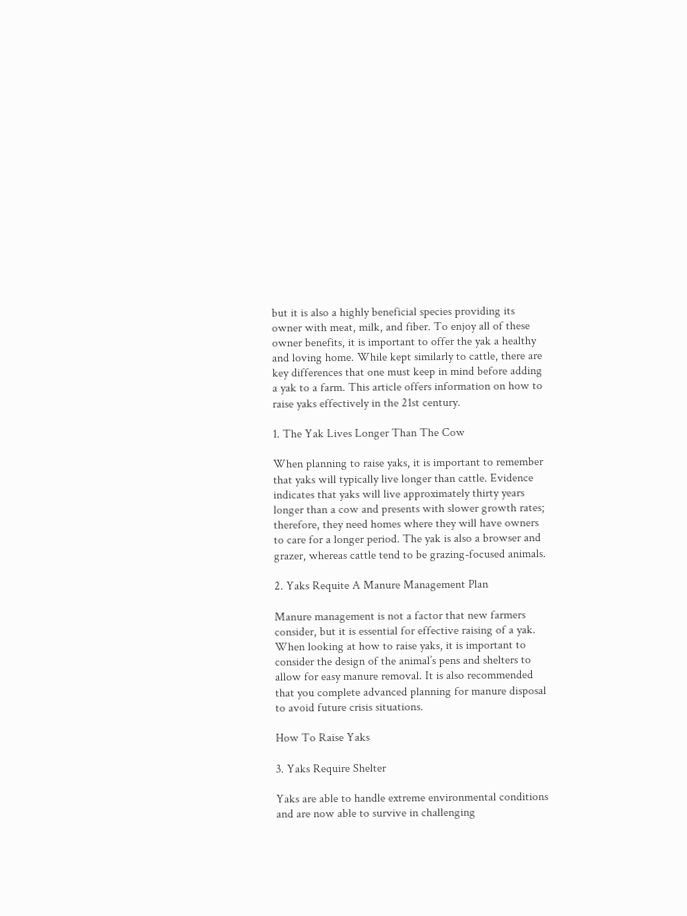but it is also a highly beneficial species providing its owner with meat, milk, and fiber. To enjoy all of these owner benefits, it is important to offer the yak a healthy and loving home. While kept similarly to cattle, there are key differences that one must keep in mind before adding a yak to a farm. This article offers information on how to raise yaks effectively in the 21st century.

1. The Yak Lives Longer Than The Cow

When planning to raise yaks, it is important to remember that yaks will typically live longer than cattle. Evidence indicates that yaks will live approximately thirty years longer than a cow and presents with slower growth rates; therefore, they need homes where they will have owners to care for a longer period. The yak is also a browser and grazer, whereas cattle tend to be grazing-focused animals.

2. Yaks Requite A Manure Management Plan

Manure management is not a factor that new farmers consider, but it is essential for effective raising of a yak. When looking at how to raise yaks, it is important to consider the design of the animal’s pens and shelters to allow for easy manure removal. It is also recommended that you complete advanced planning for manure disposal to avoid future crisis situations.

How To Raise Yaks

3. Yaks Require Shelter

Yaks are able to handle extreme environmental conditions and are now able to survive in challenging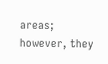areas; however, they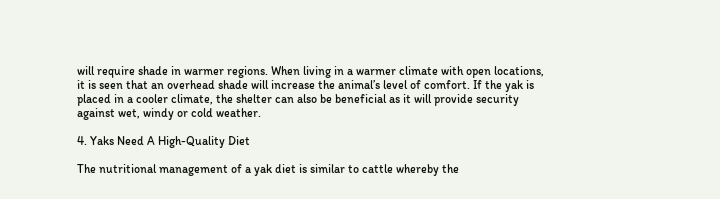will require shade in warmer regions. When living in a warmer climate with open locations, it is seen that an overhead shade will increase the animal’s level of comfort. If the yak is placed in a cooler climate, the shelter can also be beneficial as it will provide security against wet, windy or cold weather.

4. Yaks Need A High-Quality Diet

The nutritional management of a yak diet is similar to cattle whereby the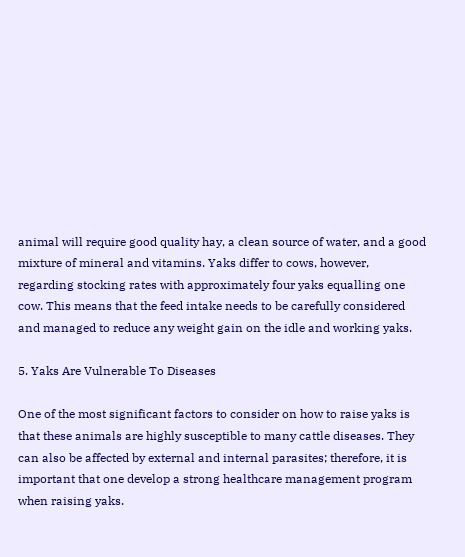animal will require good quality hay, a clean source of water, and a good mixture of mineral and vitamins. Yaks differ to cows, however, regarding stocking rates with approximately four yaks equalling one cow. This means that the feed intake needs to be carefully considered and managed to reduce any weight gain on the idle and working yaks.

5. Yaks Are Vulnerable To Diseases

One of the most significant factors to consider on how to raise yaks is that these animals are highly susceptible to many cattle diseases. They can also be affected by external and internal parasites; therefore, it is important that one develop a strong healthcare management program when raising yaks.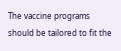The vaccine programs should be tailored to fit the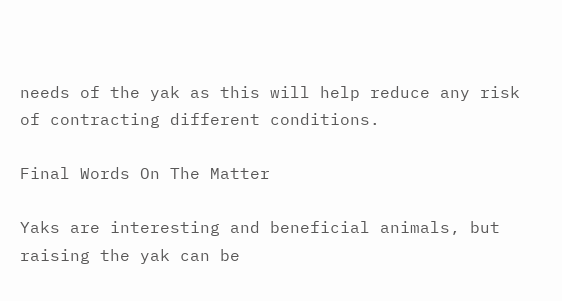needs of the yak as this will help reduce any risk of contracting different conditions.

Final Words On The Matter

Yaks are interesting and beneficial animals, but raising the yak can be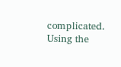complicated. Using the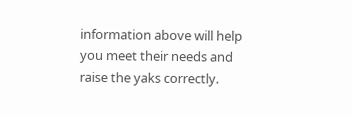information above will help you meet their needs and raise the yaks correctly.